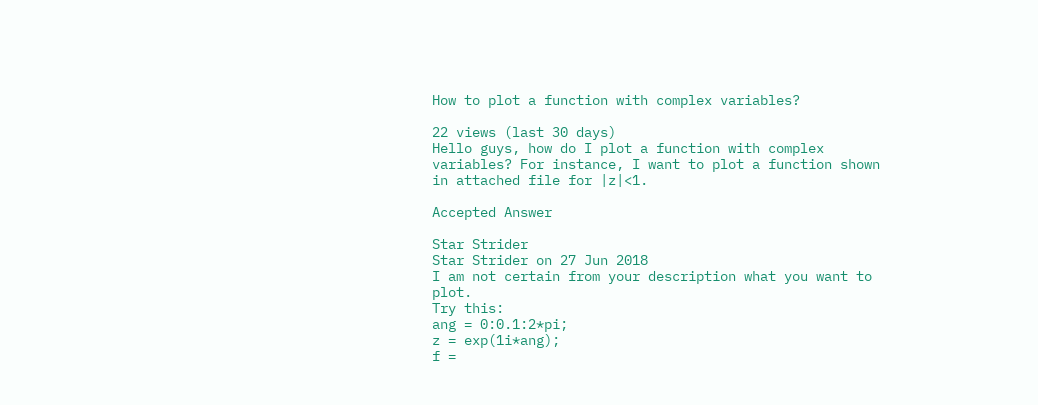How to plot a function with complex variables?

22 views (last 30 days)
Hello guys, how do I plot a function with complex variables? For instance, I want to plot a function shown in attached file for |z|<1.

Accepted Answer

Star Strider
Star Strider on 27 Jun 2018
I am not certain from your description what you want to plot.
Try this:
ang = 0:0.1:2*pi;
z = exp(1i*ang);
f =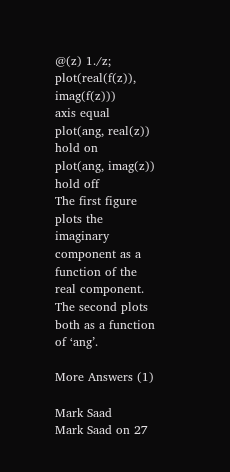@(z) 1./z;
plot(real(f(z)), imag(f(z)))
axis equal
plot(ang, real(z))
hold on
plot(ang, imag(z))
hold off
The first figure plots the imaginary component as a function of the real component. The second plots both as a function of ‘ang’.

More Answers (1)

Mark Saad
Mark Saad on 27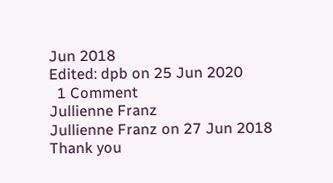Jun 2018
Edited: dpb on 25 Jun 2020
  1 Comment
Jullienne Franz
Jullienne Franz on 27 Jun 2018
Thank you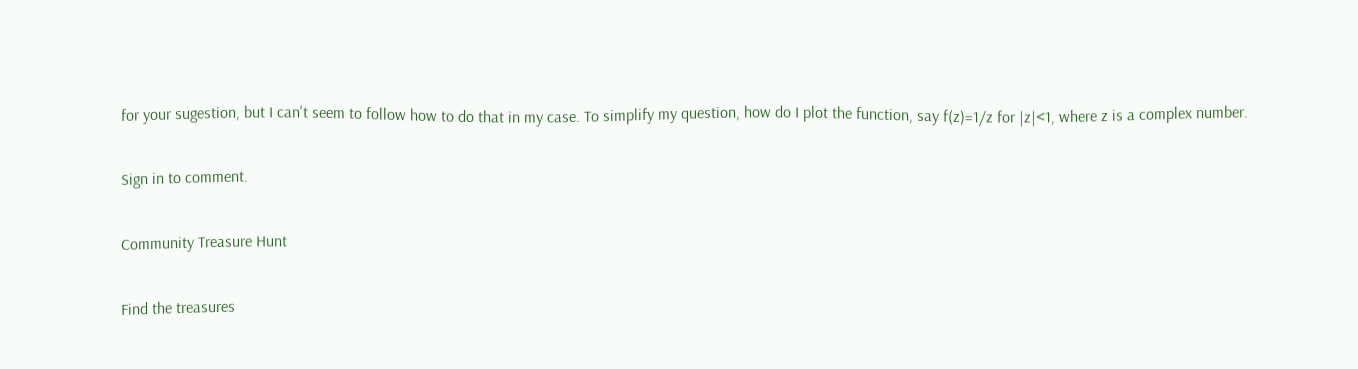for your sugestion, but I can't seem to follow how to do that in my case. To simplify my question, how do I plot the function, say f(z)=1/z for |z|<1, where z is a complex number.

Sign in to comment.

Community Treasure Hunt

Find the treasures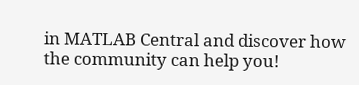in MATLAB Central and discover how the community can help you!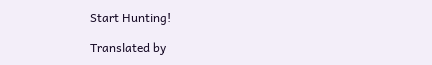Start Hunting!

Translated by